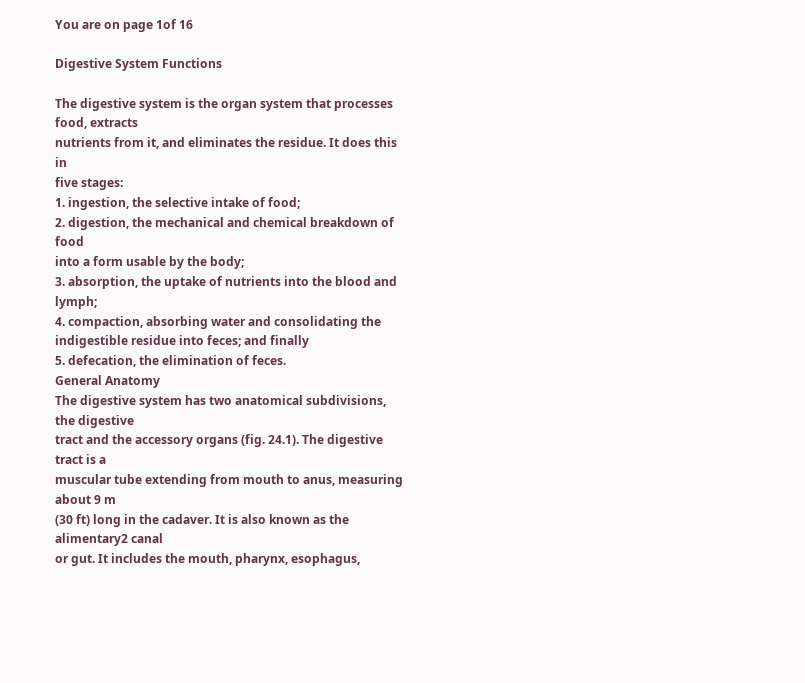You are on page 1of 16

Digestive System Functions

The digestive system is the organ system that processes food, extracts
nutrients from it, and eliminates the residue. It does this in
five stages:
1. ingestion, the selective intake of food;
2. digestion, the mechanical and chemical breakdown of food
into a form usable by the body;
3. absorption, the uptake of nutrients into the blood and lymph;
4. compaction, absorbing water and consolidating the
indigestible residue into feces; and finally
5. defecation, the elimination of feces.
General Anatomy
The digestive system has two anatomical subdivisions, the digestive
tract and the accessory organs (fig. 24.1). The digestive tract is a
muscular tube extending from mouth to anus, measuring about 9 m
(30 ft) long in the cadaver. It is also known as the alimentary2 canal
or gut. It includes the mouth, pharynx, esophagus,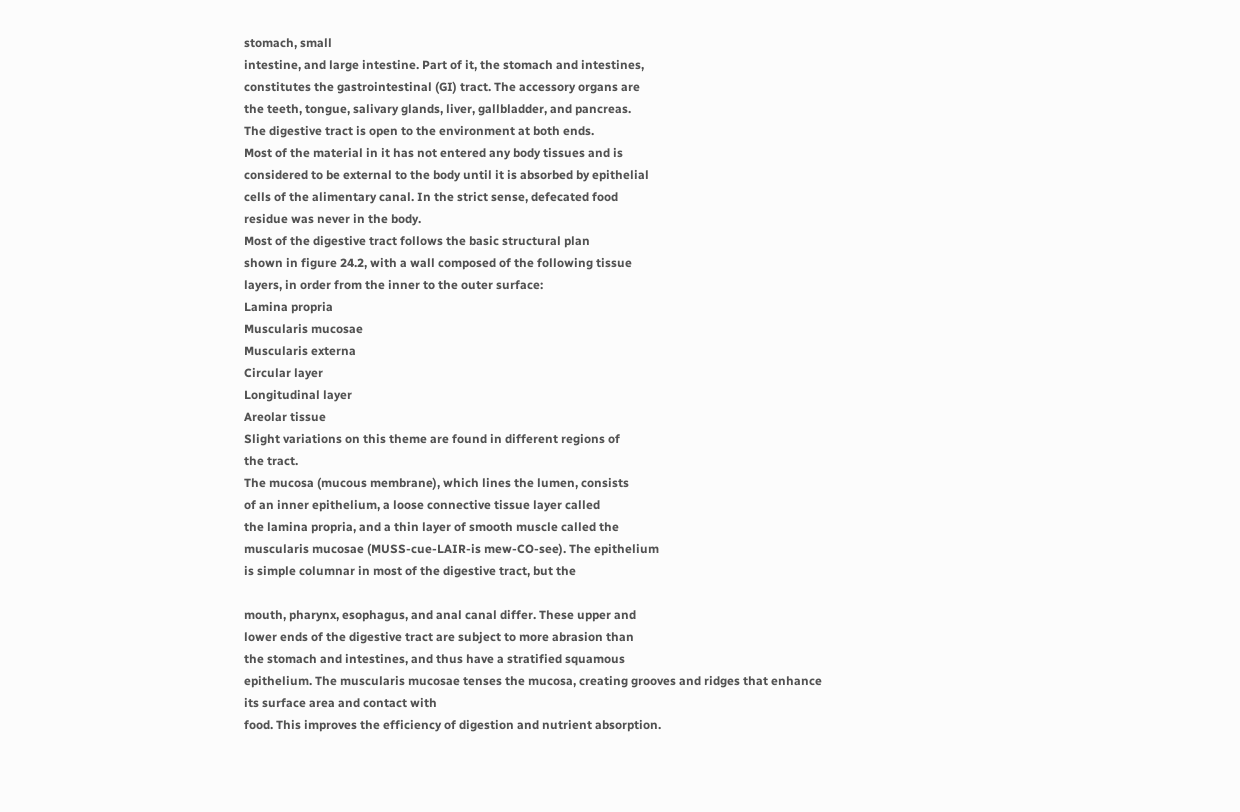stomach, small
intestine, and large intestine. Part of it, the stomach and intestines,
constitutes the gastrointestinal (GI) tract. The accessory organs are
the teeth, tongue, salivary glands, liver, gallbladder, and pancreas.
The digestive tract is open to the environment at both ends.
Most of the material in it has not entered any body tissues and is
considered to be external to the body until it is absorbed by epithelial
cells of the alimentary canal. In the strict sense, defecated food
residue was never in the body.
Most of the digestive tract follows the basic structural plan
shown in figure 24.2, with a wall composed of the following tissue
layers, in order from the inner to the outer surface:
Lamina propria
Muscularis mucosae
Muscularis externa
Circular layer
Longitudinal layer
Areolar tissue
Slight variations on this theme are found in different regions of
the tract.
The mucosa (mucous membrane), which lines the lumen, consists
of an inner epithelium, a loose connective tissue layer called
the lamina propria, and a thin layer of smooth muscle called the
muscularis mucosae (MUSS-cue-LAIR-is mew-CO-see). The epithelium
is simple columnar in most of the digestive tract, but the

mouth, pharynx, esophagus, and anal canal differ. These upper and
lower ends of the digestive tract are subject to more abrasion than
the stomach and intestines, and thus have a stratified squamous
epithelium. The muscularis mucosae tenses the mucosa, creating grooves and ridges that enhance
its surface area and contact with
food. This improves the efficiency of digestion and nutrient absorption.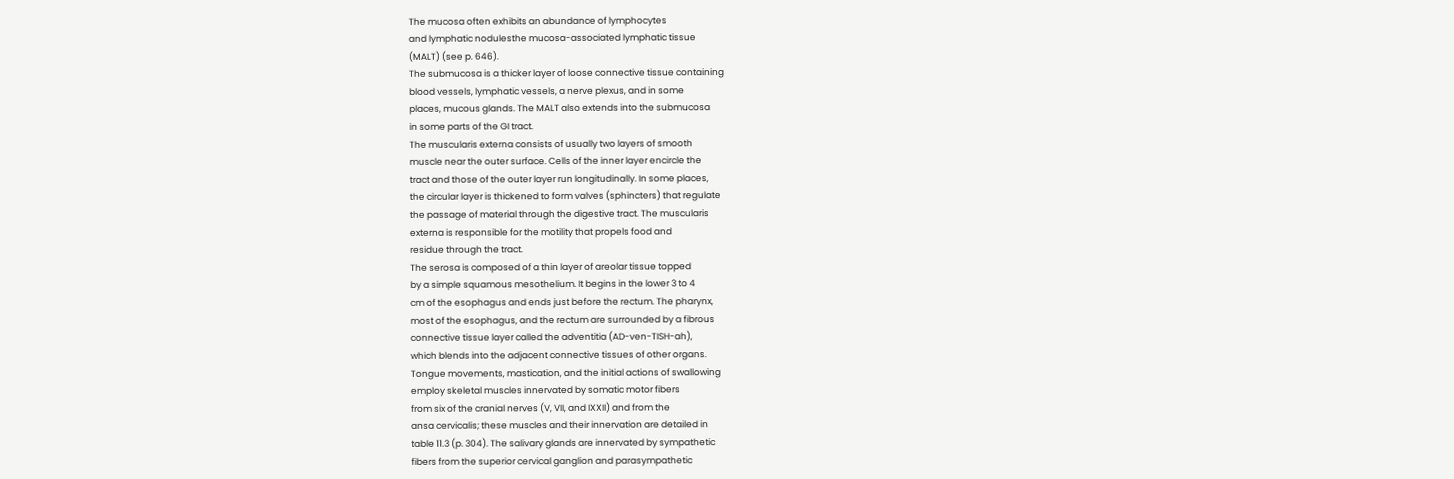The mucosa often exhibits an abundance of lymphocytes
and lymphatic nodulesthe mucosa-associated lymphatic tissue
(MALT) (see p. 646).
The submucosa is a thicker layer of loose connective tissue containing
blood vessels, lymphatic vessels, a nerve plexus, and in some
places, mucous glands. The MALT also extends into the submucosa
in some parts of the GI tract.
The muscularis externa consists of usually two layers of smooth
muscle near the outer surface. Cells of the inner layer encircle the
tract and those of the outer layer run longitudinally. In some places,
the circular layer is thickened to form valves (sphincters) that regulate
the passage of material through the digestive tract. The muscularis
externa is responsible for the motility that propels food and
residue through the tract.
The serosa is composed of a thin layer of areolar tissue topped
by a simple squamous mesothelium. It begins in the lower 3 to 4
cm of the esophagus and ends just before the rectum. The pharynx,
most of the esophagus, and the rectum are surrounded by a fibrous
connective tissue layer called the adventitia (AD-ven-TISH-ah),
which blends into the adjacent connective tissues of other organs.
Tongue movements, mastication, and the initial actions of swallowing
employ skeletal muscles innervated by somatic motor fibers
from six of the cranial nerves (V, VII, and IXXII) and from the
ansa cervicalis; these muscles and their innervation are detailed in
table 11.3 (p. 304). The salivary glands are innervated by sympathetic
fibers from the superior cervical ganglion and parasympathetic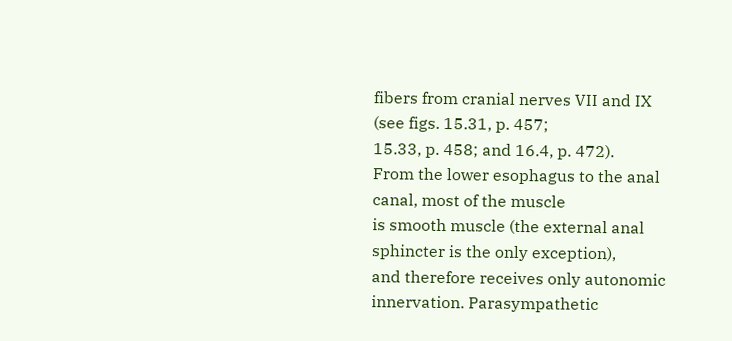fibers from cranial nerves VII and IX (see figs. 15.31, p. 457;
15.33, p. 458; and 16.4, p. 472).
From the lower esophagus to the anal canal, most of the muscle
is smooth muscle (the external anal sphincter is the only exception),
and therefore receives only autonomic innervation. Parasympathetic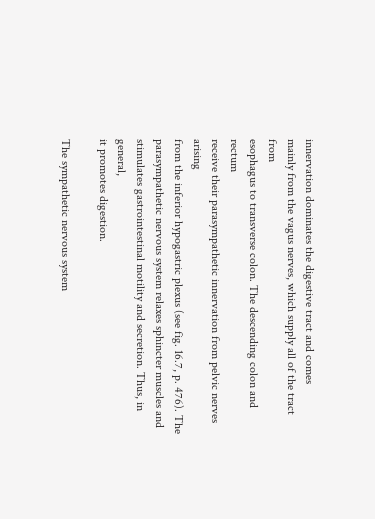innervation dominates the digestive tract and comes
mainly from the vagus nerves, which supply all of the tract from
esophagus to transverse colon. The descending colon and rectum
receive their parasympathetic innervation from pelvic nerves arising
from the inferior hypogastric plexus (see fig. 16.7, p. 476). The
parasympathetic nervous system relaxes sphincter muscles and
stimulates gastrointestinal motility and secretion. Thus, in general,
it promotes digestion.

The sympathetic nervous system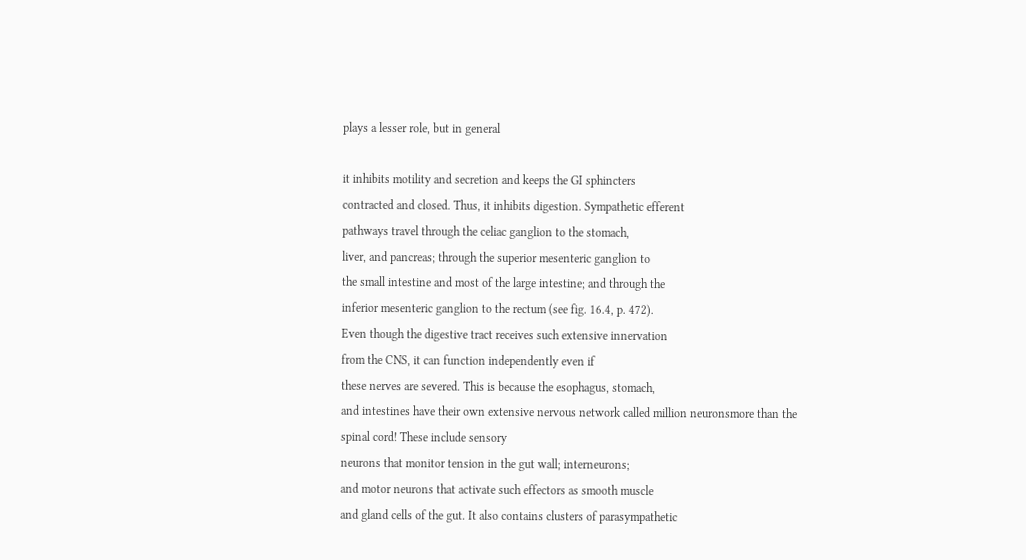plays a lesser role, but in general

it inhibits motility and secretion and keeps the GI sphincters
contracted and closed. Thus, it inhibits digestion. Sympathetic efferent
pathways travel through the celiac ganglion to the stomach,
liver, and pancreas; through the superior mesenteric ganglion to
the small intestine and most of the large intestine; and through the
inferior mesenteric ganglion to the rectum (see fig. 16.4, p. 472).
Even though the digestive tract receives such extensive innervation
from the CNS, it can function independently even if
these nerves are severed. This is because the esophagus, stomach,
and intestines have their own extensive nervous network called million neuronsmore than the
spinal cord! These include sensory
neurons that monitor tension in the gut wall; interneurons;
and motor neurons that activate such effectors as smooth muscle
and gland cells of the gut. It also contains clusters of parasympathetic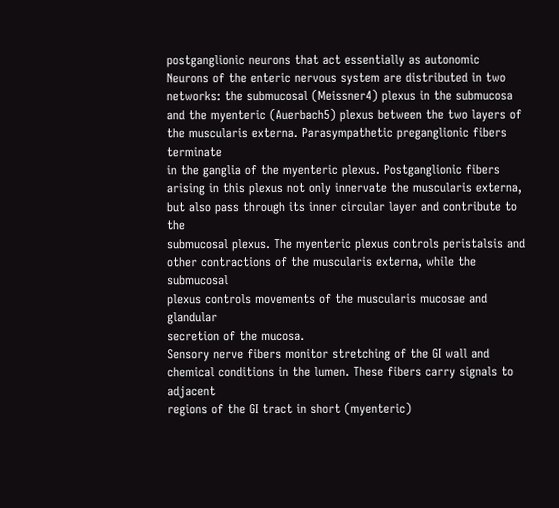postganglionic neurons that act essentially as autonomic
Neurons of the enteric nervous system are distributed in two
networks: the submucosal (Meissner4) plexus in the submucosa
and the myenteric (Auerbach5) plexus between the two layers of
the muscularis externa. Parasympathetic preganglionic fibers terminate
in the ganglia of the myenteric plexus. Postganglionic fibers
arising in this plexus not only innervate the muscularis externa,
but also pass through its inner circular layer and contribute to the
submucosal plexus. The myenteric plexus controls peristalsis and
other contractions of the muscularis externa, while the submucosal
plexus controls movements of the muscularis mucosae and glandular
secretion of the mucosa.
Sensory nerve fibers monitor stretching of the GI wall and
chemical conditions in the lumen. These fibers carry signals to adjacent
regions of the GI tract in short (myenteric)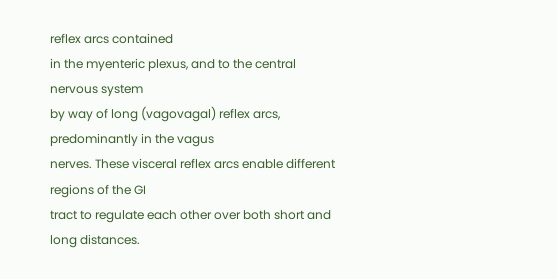reflex arcs contained
in the myenteric plexus, and to the central nervous system
by way of long (vagovagal) reflex arcs, predominantly in the vagus
nerves. These visceral reflex arcs enable different regions of the GI
tract to regulate each other over both short and long distances.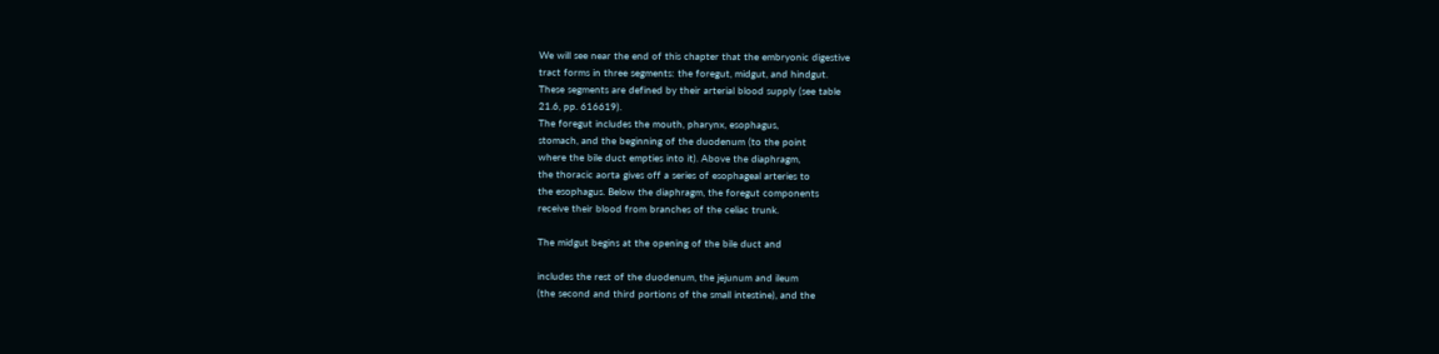We will see near the end of this chapter that the embryonic digestive
tract forms in three segments: the foregut, midgut, and hindgut.
These segments are defined by their arterial blood supply (see table
21.6, pp. 616619).
The foregut includes the mouth, pharynx, esophagus,
stomach, and the beginning of the duodenum (to the point
where the bile duct empties into it). Above the diaphragm,
the thoracic aorta gives off a series of esophageal arteries to
the esophagus. Below the diaphragm, the foregut components
receive their blood from branches of the celiac trunk.

The midgut begins at the opening of the bile duct and

includes the rest of the duodenum, the jejunum and ileum
(the second and third portions of the small intestine), and the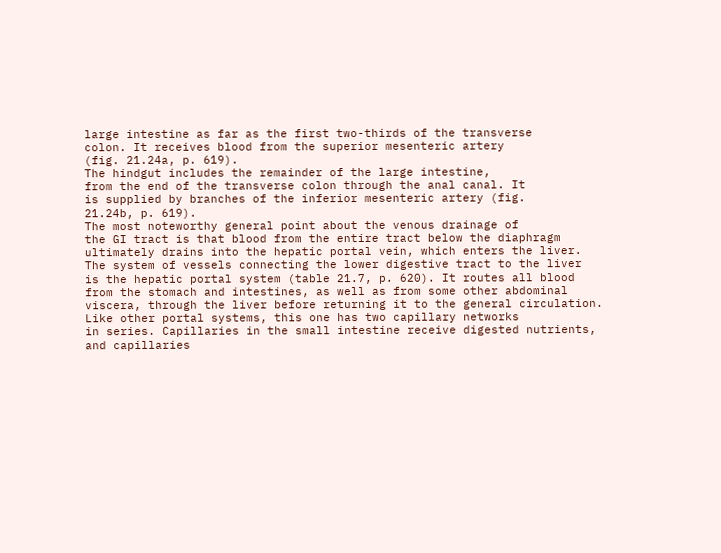large intestine as far as the first two-thirds of the transverse
colon. It receives blood from the superior mesenteric artery
(fig. 21.24a, p. 619).
The hindgut includes the remainder of the large intestine,
from the end of the transverse colon through the anal canal. It
is supplied by branches of the inferior mesenteric artery (fig.
21.24b, p. 619).
The most noteworthy general point about the venous drainage of
the GI tract is that blood from the entire tract below the diaphragm
ultimately drains into the hepatic portal vein, which enters the liver.
The system of vessels connecting the lower digestive tract to the liver
is the hepatic portal system (table 21.7, p. 620). It routes all blood
from the stomach and intestines, as well as from some other abdominal
viscera, through the liver before returning it to the general circulation.
Like other portal systems, this one has two capillary networks
in series. Capillaries in the small intestine receive digested nutrients,
and capillaries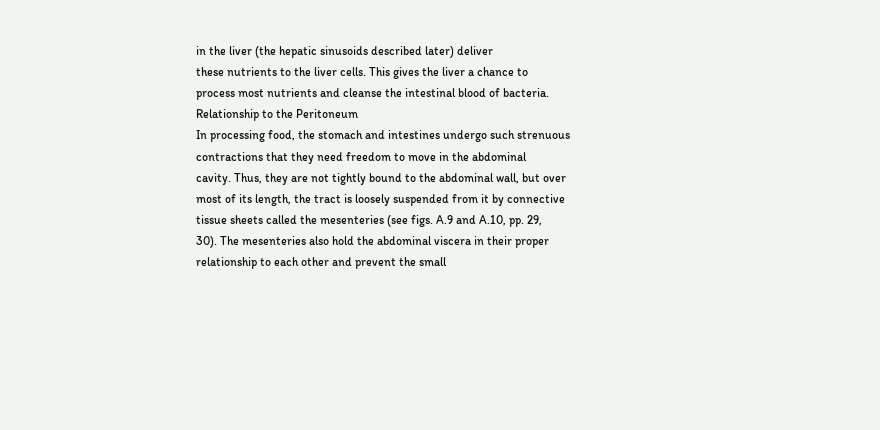in the liver (the hepatic sinusoids described later) deliver
these nutrients to the liver cells. This gives the liver a chance to
process most nutrients and cleanse the intestinal blood of bacteria.
Relationship to the Peritoneum
In processing food, the stomach and intestines undergo such strenuous
contractions that they need freedom to move in the abdominal
cavity. Thus, they are not tightly bound to the abdominal wall, but over
most of its length, the tract is loosely suspended from it by connective
tissue sheets called the mesenteries (see figs. A.9 and A.10, pp. 29,
30). The mesenteries also hold the abdominal viscera in their proper
relationship to each other and prevent the small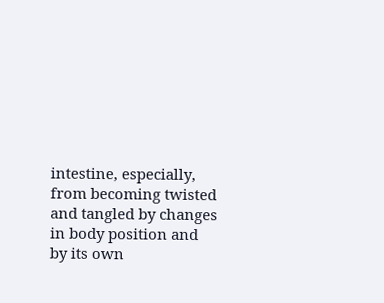intestine, especially,
from becoming twisted and tangled by changes in body position and
by its own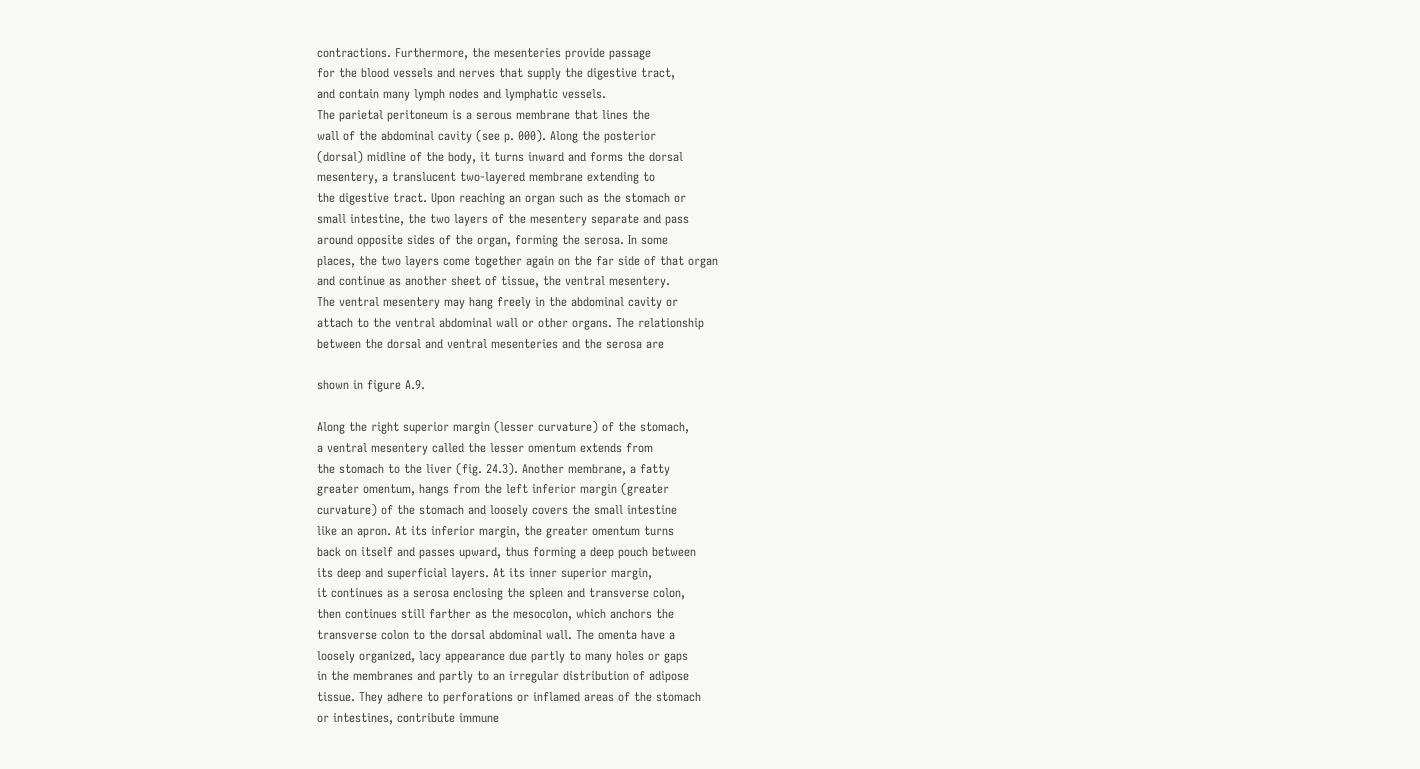contractions. Furthermore, the mesenteries provide passage
for the blood vessels and nerves that supply the digestive tract,
and contain many lymph nodes and lymphatic vessels.
The parietal peritoneum is a serous membrane that lines the
wall of the abdominal cavity (see p. 000). Along the posterior
(dorsal) midline of the body, it turns inward and forms the dorsal
mesentery, a translucent two-layered membrane extending to
the digestive tract. Upon reaching an organ such as the stomach or
small intestine, the two layers of the mesentery separate and pass
around opposite sides of the organ, forming the serosa. In some
places, the two layers come together again on the far side of that organ
and continue as another sheet of tissue, the ventral mesentery.
The ventral mesentery may hang freely in the abdominal cavity or
attach to the ventral abdominal wall or other organs. The relationship
between the dorsal and ventral mesenteries and the serosa are

shown in figure A.9.

Along the right superior margin (lesser curvature) of the stomach,
a ventral mesentery called the lesser omentum extends from
the stomach to the liver (fig. 24.3). Another membrane, a fatty
greater omentum, hangs from the left inferior margin (greater
curvature) of the stomach and loosely covers the small intestine
like an apron. At its inferior margin, the greater omentum turns
back on itself and passes upward, thus forming a deep pouch between
its deep and superficial layers. At its inner superior margin,
it continues as a serosa enclosing the spleen and transverse colon,
then continues still farther as the mesocolon, which anchors the
transverse colon to the dorsal abdominal wall. The omenta have a
loosely organized, lacy appearance due partly to many holes or gaps
in the membranes and partly to an irregular distribution of adipose
tissue. They adhere to perforations or inflamed areas of the stomach
or intestines, contribute immune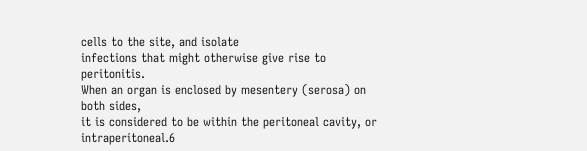cells to the site, and isolate
infections that might otherwise give rise to peritonitis.
When an organ is enclosed by mesentery (serosa) on both sides,
it is considered to be within the peritoneal cavity, or intraperitoneal.6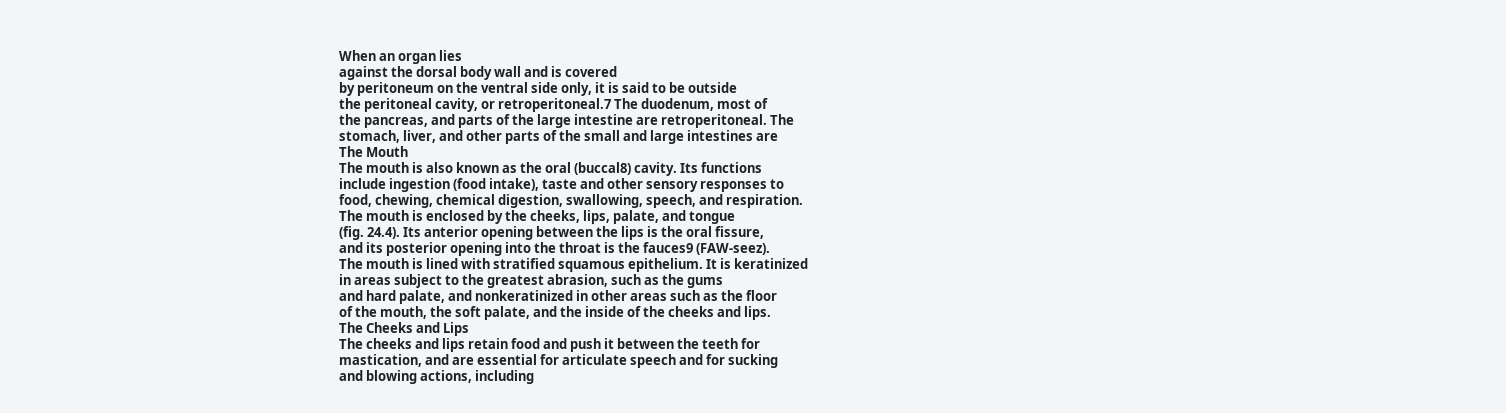When an organ lies
against the dorsal body wall and is covered
by peritoneum on the ventral side only, it is said to be outside
the peritoneal cavity, or retroperitoneal.7 The duodenum, most of
the pancreas, and parts of the large intestine are retroperitoneal. The
stomach, liver, and other parts of the small and large intestines are
The Mouth
The mouth is also known as the oral (buccal8) cavity. Its functions
include ingestion (food intake), taste and other sensory responses to
food, chewing, chemical digestion, swallowing, speech, and respiration.
The mouth is enclosed by the cheeks, lips, palate, and tongue
(fig. 24.4). Its anterior opening between the lips is the oral fissure,
and its posterior opening into the throat is the fauces9 (FAW-seez).
The mouth is lined with stratified squamous epithelium. It is keratinized
in areas subject to the greatest abrasion, such as the gums
and hard palate, and nonkeratinized in other areas such as the floor
of the mouth, the soft palate, and the inside of the cheeks and lips.
The Cheeks and Lips
The cheeks and lips retain food and push it between the teeth for
mastication, and are essential for articulate speech and for sucking
and blowing actions, including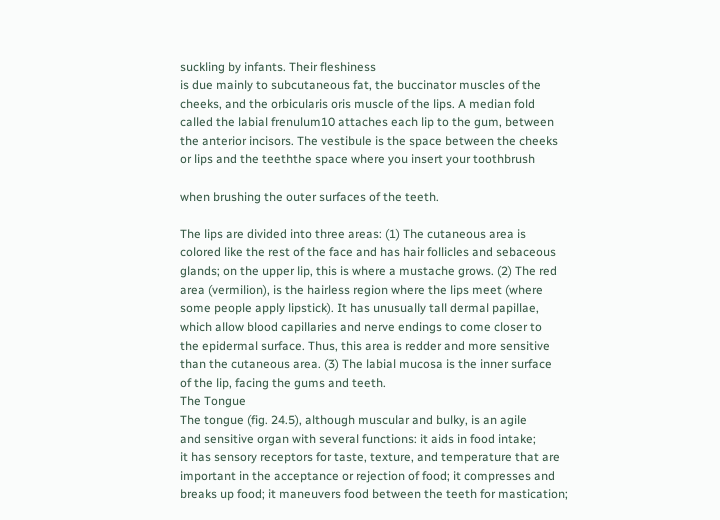suckling by infants. Their fleshiness
is due mainly to subcutaneous fat, the buccinator muscles of the
cheeks, and the orbicularis oris muscle of the lips. A median fold
called the labial frenulum10 attaches each lip to the gum, between
the anterior incisors. The vestibule is the space between the cheeks
or lips and the teeththe space where you insert your toothbrush

when brushing the outer surfaces of the teeth.

The lips are divided into three areas: (1) The cutaneous area is
colored like the rest of the face and has hair follicles and sebaceous
glands; on the upper lip, this is where a mustache grows. (2) The red
area (vermilion), is the hairless region where the lips meet (where
some people apply lipstick). It has unusually tall dermal papillae,
which allow blood capillaries and nerve endings to come closer to
the epidermal surface. Thus, this area is redder and more sensitive
than the cutaneous area. (3) The labial mucosa is the inner surface
of the lip, facing the gums and teeth.
The Tongue
The tongue (fig. 24.5), although muscular and bulky, is an agile
and sensitive organ with several functions: it aids in food intake;
it has sensory receptors for taste, texture, and temperature that are
important in the acceptance or rejection of food; it compresses and
breaks up food; it maneuvers food between the teeth for mastication;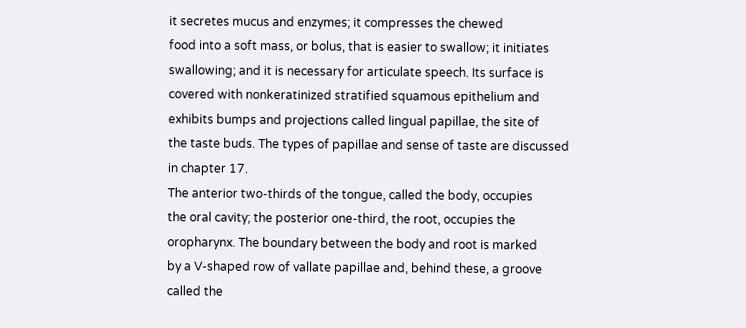it secretes mucus and enzymes; it compresses the chewed
food into a soft mass, or bolus, that is easier to swallow; it initiates
swallowing; and it is necessary for articulate speech. Its surface is
covered with nonkeratinized stratified squamous epithelium and
exhibits bumps and projections called lingual papillae, the site of
the taste buds. The types of papillae and sense of taste are discussed
in chapter 17.
The anterior two-thirds of the tongue, called the body, occupies
the oral cavity; the posterior one-third, the root, occupies the
oropharynx. The boundary between the body and root is marked
by a V-shaped row of vallate papillae and, behind these, a groove
called the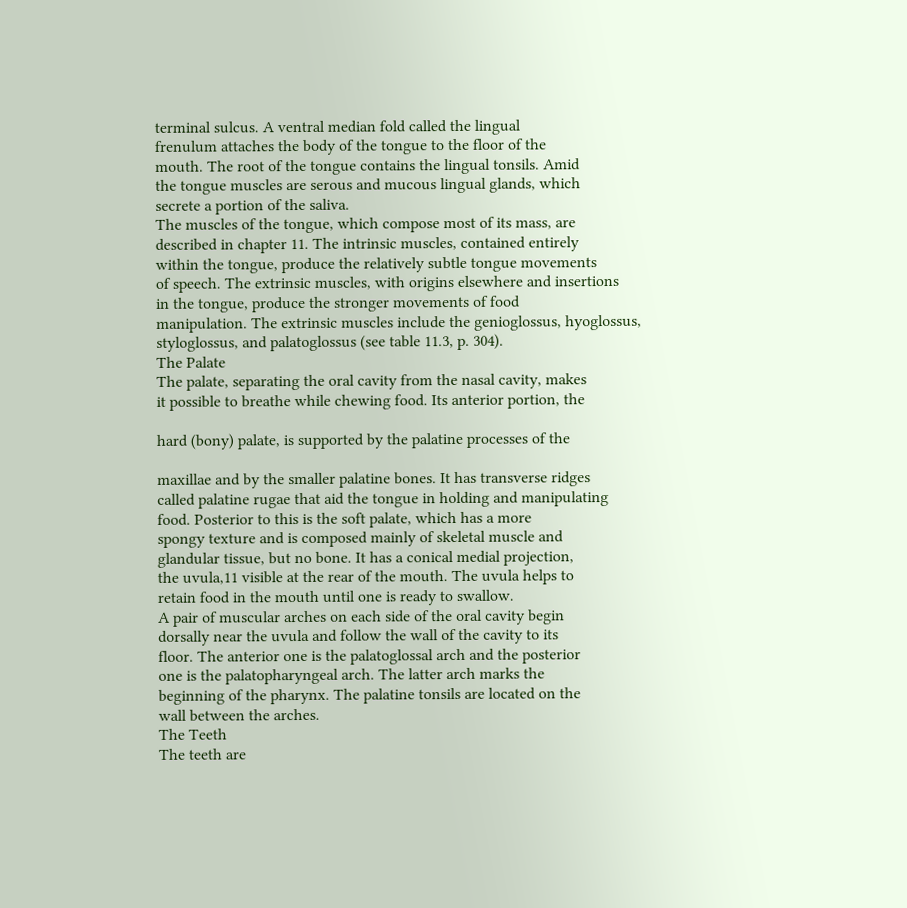terminal sulcus. A ventral median fold called the lingual
frenulum attaches the body of the tongue to the floor of the
mouth. The root of the tongue contains the lingual tonsils. Amid
the tongue muscles are serous and mucous lingual glands, which
secrete a portion of the saliva.
The muscles of the tongue, which compose most of its mass, are
described in chapter 11. The intrinsic muscles, contained entirely
within the tongue, produce the relatively subtle tongue movements
of speech. The extrinsic muscles, with origins elsewhere and insertions
in the tongue, produce the stronger movements of food
manipulation. The extrinsic muscles include the genioglossus, hyoglossus,
styloglossus, and palatoglossus (see table 11.3, p. 304).
The Palate
The palate, separating the oral cavity from the nasal cavity, makes
it possible to breathe while chewing food. Its anterior portion, the

hard (bony) palate, is supported by the palatine processes of the

maxillae and by the smaller palatine bones. It has transverse ridges
called palatine rugae that aid the tongue in holding and manipulating
food. Posterior to this is the soft palate, which has a more
spongy texture and is composed mainly of skeletal muscle and
glandular tissue, but no bone. It has a conical medial projection,
the uvula,11 visible at the rear of the mouth. The uvula helps to
retain food in the mouth until one is ready to swallow.
A pair of muscular arches on each side of the oral cavity begin
dorsally near the uvula and follow the wall of the cavity to its
floor. The anterior one is the palatoglossal arch and the posterior
one is the palatopharyngeal arch. The latter arch marks the
beginning of the pharynx. The palatine tonsils are located on the
wall between the arches.
The Teeth
The teeth are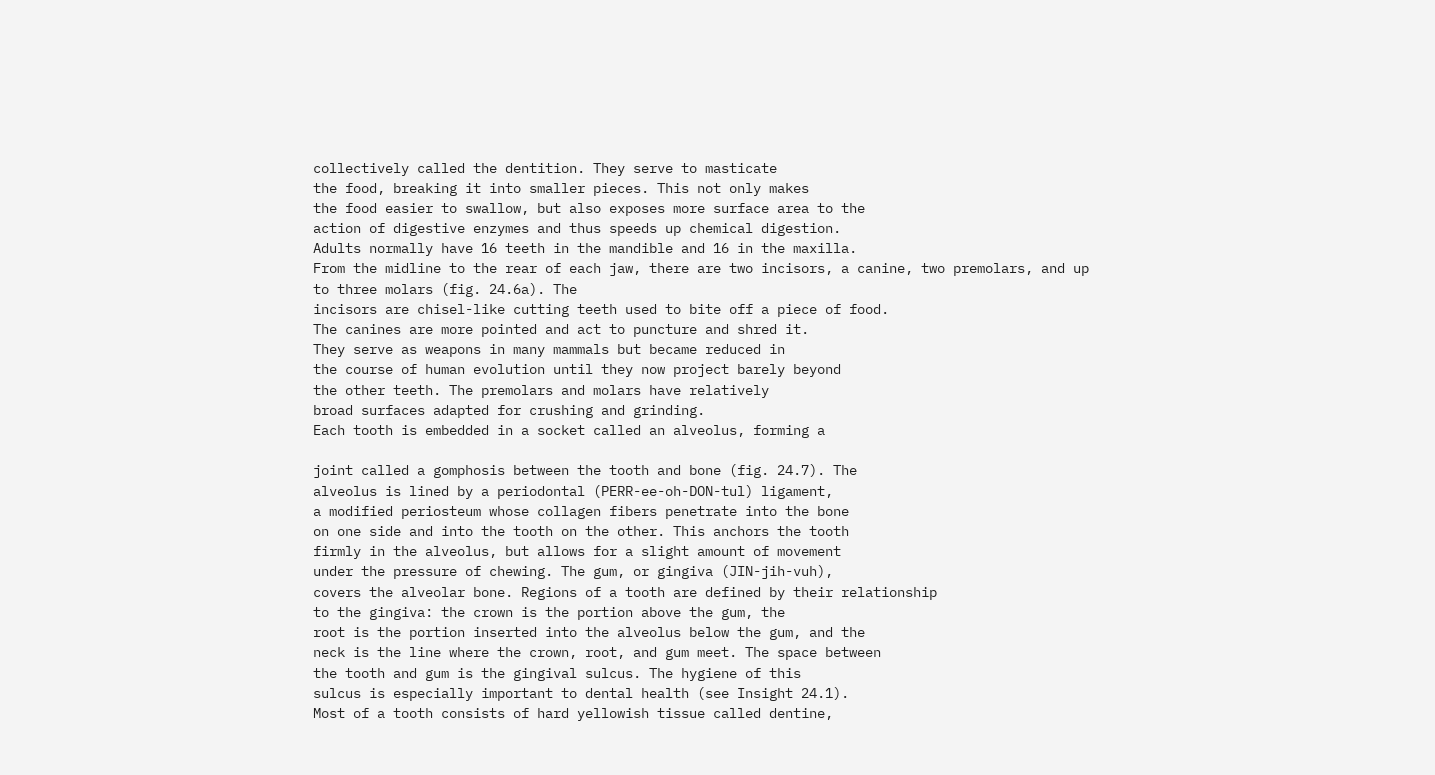collectively called the dentition. They serve to masticate
the food, breaking it into smaller pieces. This not only makes
the food easier to swallow, but also exposes more surface area to the
action of digestive enzymes and thus speeds up chemical digestion.
Adults normally have 16 teeth in the mandible and 16 in the maxilla.
From the midline to the rear of each jaw, there are two incisors, a canine, two premolars, and up
to three molars (fig. 24.6a). The
incisors are chisel-like cutting teeth used to bite off a piece of food.
The canines are more pointed and act to puncture and shred it.
They serve as weapons in many mammals but became reduced in
the course of human evolution until they now project barely beyond
the other teeth. The premolars and molars have relatively
broad surfaces adapted for crushing and grinding.
Each tooth is embedded in a socket called an alveolus, forming a

joint called a gomphosis between the tooth and bone (fig. 24.7). The
alveolus is lined by a periodontal (PERR-ee-oh-DON-tul) ligament,
a modified periosteum whose collagen fibers penetrate into the bone
on one side and into the tooth on the other. This anchors the tooth
firmly in the alveolus, but allows for a slight amount of movement
under the pressure of chewing. The gum, or gingiva (JIN-jih-vuh),
covers the alveolar bone. Regions of a tooth are defined by their relationship
to the gingiva: the crown is the portion above the gum, the
root is the portion inserted into the alveolus below the gum, and the
neck is the line where the crown, root, and gum meet. The space between
the tooth and gum is the gingival sulcus. The hygiene of this
sulcus is especially important to dental health (see Insight 24.1).
Most of a tooth consists of hard yellowish tissue called dentine,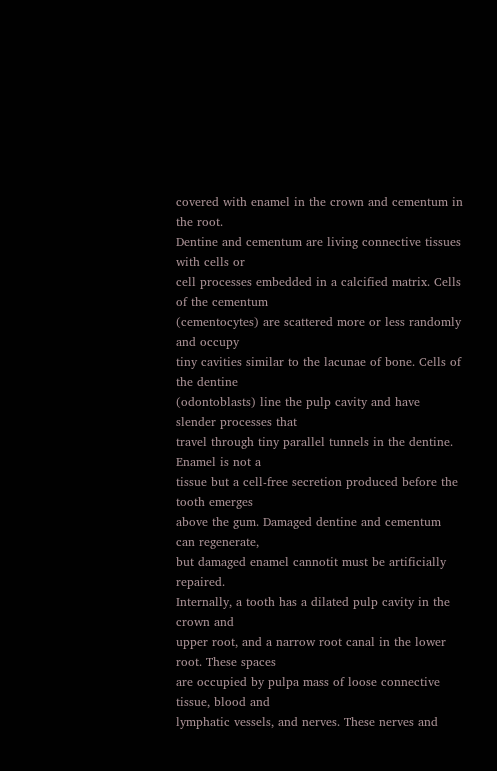covered with enamel in the crown and cementum in the root.
Dentine and cementum are living connective tissues with cells or
cell processes embedded in a calcified matrix. Cells of the cementum
(cementocytes) are scattered more or less randomly and occupy
tiny cavities similar to the lacunae of bone. Cells of the dentine
(odontoblasts) line the pulp cavity and have slender processes that
travel through tiny parallel tunnels in the dentine. Enamel is not a
tissue but a cell-free secretion produced before the tooth emerges
above the gum. Damaged dentine and cementum can regenerate,
but damaged enamel cannotit must be artificially repaired.
Internally, a tooth has a dilated pulp cavity in the crown and
upper root, and a narrow root canal in the lower root. These spaces
are occupied by pulpa mass of loose connective tissue, blood and
lymphatic vessels, and nerves. These nerves and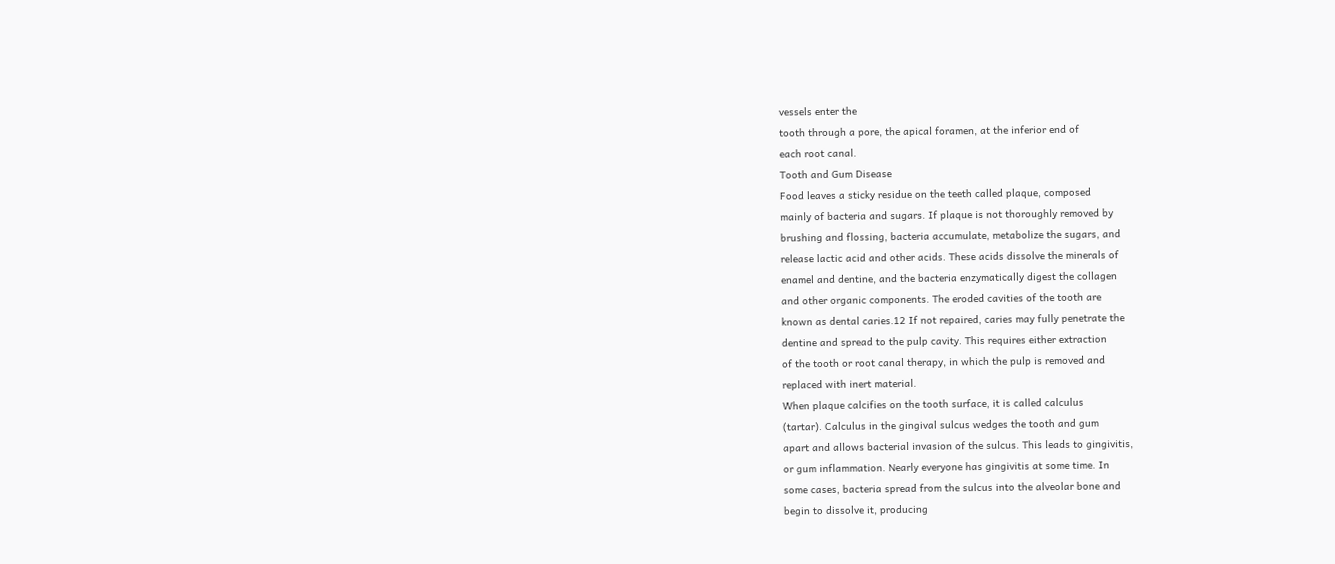vessels enter the
tooth through a pore, the apical foramen, at the inferior end of
each root canal.
Tooth and Gum Disease
Food leaves a sticky residue on the teeth called plaque, composed
mainly of bacteria and sugars. If plaque is not thoroughly removed by
brushing and flossing, bacteria accumulate, metabolize the sugars, and
release lactic acid and other acids. These acids dissolve the minerals of
enamel and dentine, and the bacteria enzymatically digest the collagen
and other organic components. The eroded cavities of the tooth are
known as dental caries.12 If not repaired, caries may fully penetrate the
dentine and spread to the pulp cavity. This requires either extraction
of the tooth or root canal therapy, in which the pulp is removed and
replaced with inert material.
When plaque calcifies on the tooth surface, it is called calculus
(tartar). Calculus in the gingival sulcus wedges the tooth and gum
apart and allows bacterial invasion of the sulcus. This leads to gingivitis,
or gum inflammation. Nearly everyone has gingivitis at some time. In
some cases, bacteria spread from the sulcus into the alveolar bone and
begin to dissolve it, producing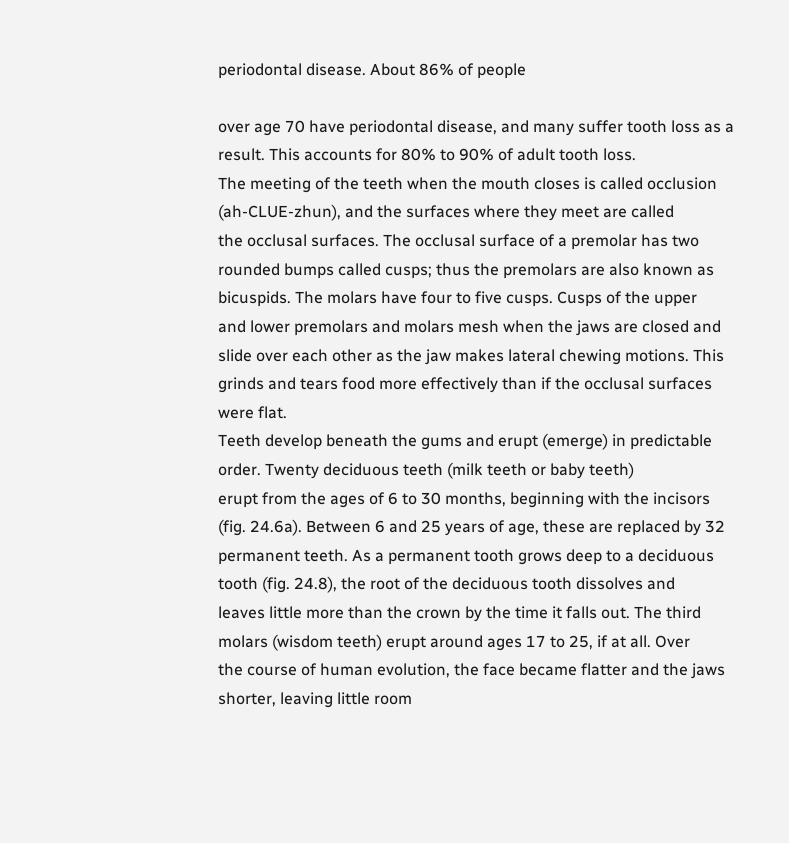periodontal disease. About 86% of people

over age 70 have periodontal disease, and many suffer tooth loss as a
result. This accounts for 80% to 90% of adult tooth loss.
The meeting of the teeth when the mouth closes is called occlusion
(ah-CLUE-zhun), and the surfaces where they meet are called
the occlusal surfaces. The occlusal surface of a premolar has two
rounded bumps called cusps; thus the premolars are also known as
bicuspids. The molars have four to five cusps. Cusps of the upper
and lower premolars and molars mesh when the jaws are closed and
slide over each other as the jaw makes lateral chewing motions. This
grinds and tears food more effectively than if the occlusal surfaces
were flat.
Teeth develop beneath the gums and erupt (emerge) in predictable
order. Twenty deciduous teeth (milk teeth or baby teeth)
erupt from the ages of 6 to 30 months, beginning with the incisors
(fig. 24.6a). Between 6 and 25 years of age, these are replaced by 32
permanent teeth. As a permanent tooth grows deep to a deciduous
tooth (fig. 24.8), the root of the deciduous tooth dissolves and
leaves little more than the crown by the time it falls out. The third
molars (wisdom teeth) erupt around ages 17 to 25, if at all. Over
the course of human evolution, the face became flatter and the jaws
shorter, leaving little room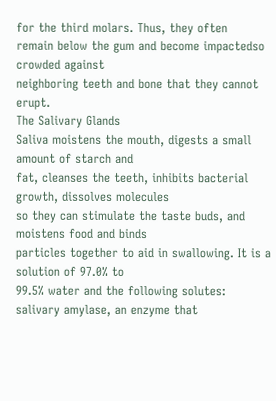for the third molars. Thus, they often
remain below the gum and become impactedso crowded against
neighboring teeth and bone that they cannot erupt.
The Salivary Glands
Saliva moistens the mouth, digests a small amount of starch and
fat, cleanses the teeth, inhibits bacterial growth, dissolves molecules
so they can stimulate the taste buds, and moistens food and binds
particles together to aid in swallowing. It is a solution of 97.0% to
99.5% water and the following solutes:
salivary amylase, an enzyme that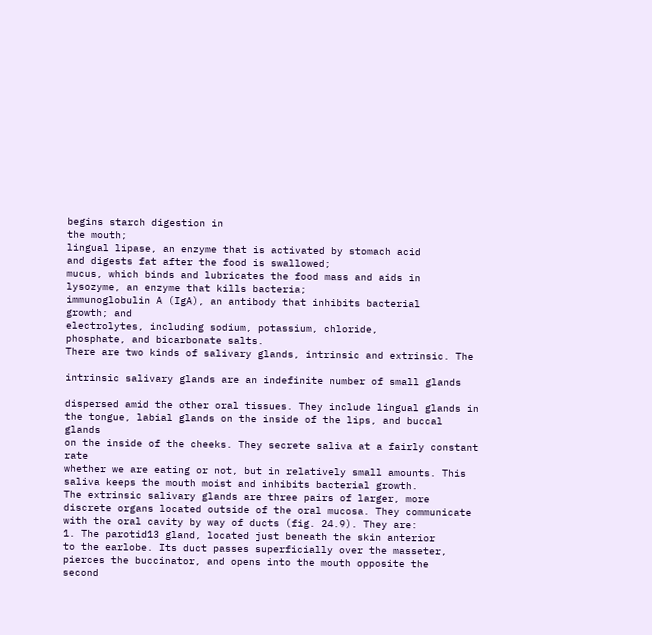begins starch digestion in
the mouth;
lingual lipase, an enzyme that is activated by stomach acid
and digests fat after the food is swallowed;
mucus, which binds and lubricates the food mass and aids in
lysozyme, an enzyme that kills bacteria;
immunoglobulin A (IgA), an antibody that inhibits bacterial
growth; and
electrolytes, including sodium, potassium, chloride,
phosphate, and bicarbonate salts.
There are two kinds of salivary glands, intrinsic and extrinsic. The

intrinsic salivary glands are an indefinite number of small glands

dispersed amid the other oral tissues. They include lingual glands in
the tongue, labial glands on the inside of the lips, and buccal glands
on the inside of the cheeks. They secrete saliva at a fairly constant rate
whether we are eating or not, but in relatively small amounts. This
saliva keeps the mouth moist and inhibits bacterial growth.
The extrinsic salivary glands are three pairs of larger, more
discrete organs located outside of the oral mucosa. They communicate
with the oral cavity by way of ducts (fig. 24.9). They are:
1. The parotid13 gland, located just beneath the skin anterior
to the earlobe. Its duct passes superficially over the masseter,
pierces the buccinator, and opens into the mouth opposite the
second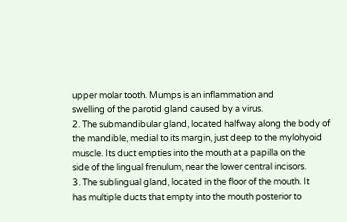upper molar tooth. Mumps is an inflammation and
swelling of the parotid gland caused by a virus.
2. The submandibular gland, located halfway along the body of
the mandible, medial to its margin, just deep to the mylohyoid
muscle. Its duct empties into the mouth at a papilla on the
side of the lingual frenulum, near the lower central incisors.
3. The sublingual gland, located in the floor of the mouth. It
has multiple ducts that empty into the mouth posterior to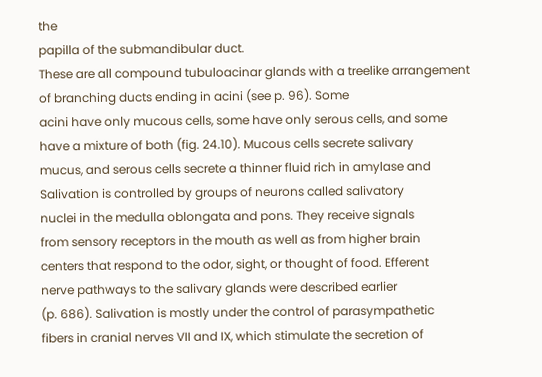the
papilla of the submandibular duct.
These are all compound tubuloacinar glands with a treelike arrangement
of branching ducts ending in acini (see p. 96). Some
acini have only mucous cells, some have only serous cells, and some
have a mixture of both (fig. 24.10). Mucous cells secrete salivary
mucus, and serous cells secrete a thinner fluid rich in amylase and
Salivation is controlled by groups of neurons called salivatory
nuclei in the medulla oblongata and pons. They receive signals
from sensory receptors in the mouth as well as from higher brain
centers that respond to the odor, sight, or thought of food. Efferent
nerve pathways to the salivary glands were described earlier
(p. 686). Salivation is mostly under the control of parasympathetic
fibers in cranial nerves VII and IX, which stimulate the secretion of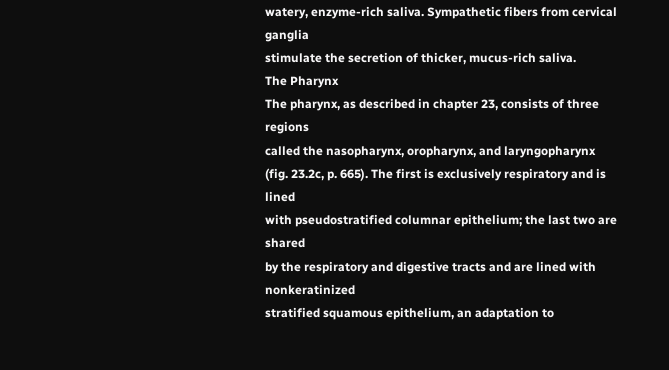watery, enzyme-rich saliva. Sympathetic fibers from cervical ganglia
stimulate the secretion of thicker, mucus-rich saliva.
The Pharynx
The pharynx, as described in chapter 23, consists of three regions
called the nasopharynx, oropharynx, and laryngopharynx
(fig. 23.2c, p. 665). The first is exclusively respiratory and is lined
with pseudostratified columnar epithelium; the last two are shared
by the respiratory and digestive tracts and are lined with nonkeratinized
stratified squamous epithelium, an adaptation to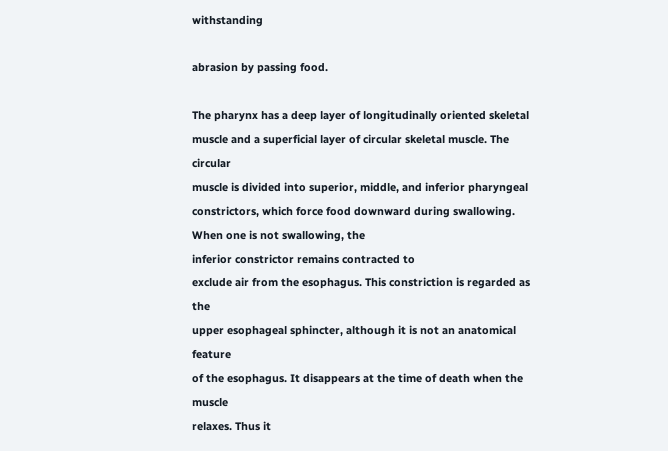withstanding

abrasion by passing food.

The pharynx has a deep layer of longitudinally oriented skeletal
muscle and a superficial layer of circular skeletal muscle. The circular
muscle is divided into superior, middle, and inferior pharyngeal
constrictors, which force food downward during swallowing. When one is not swallowing, the
inferior constrictor remains contracted to
exclude air from the esophagus. This constriction is regarded as the
upper esophageal sphincter, although it is not an anatomical feature
of the esophagus. It disappears at the time of death when the muscle
relaxes. Thus it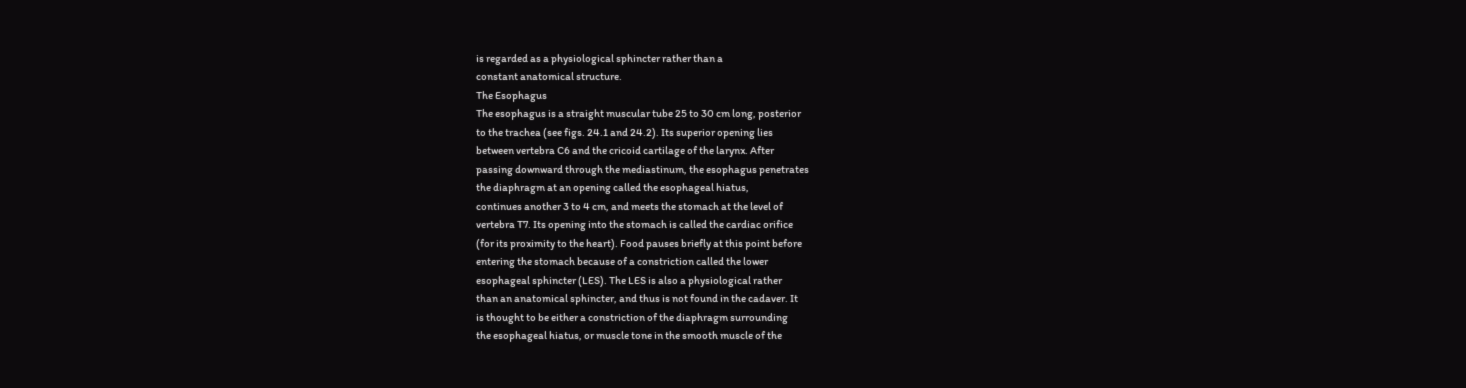is regarded as a physiological sphincter rather than a
constant anatomical structure.
The Esophagus
The esophagus is a straight muscular tube 25 to 30 cm long, posterior
to the trachea (see figs. 24.1 and 24.2). Its superior opening lies
between vertebra C6 and the cricoid cartilage of the larynx. After
passing downward through the mediastinum, the esophagus penetrates
the diaphragm at an opening called the esophageal hiatus,
continues another 3 to 4 cm, and meets the stomach at the level of
vertebra T7. Its opening into the stomach is called the cardiac orifice
(for its proximity to the heart). Food pauses briefly at this point before
entering the stomach because of a constriction called the lower
esophageal sphincter (LES). The LES is also a physiological rather
than an anatomical sphincter, and thus is not found in the cadaver. It
is thought to be either a constriction of the diaphragm surrounding
the esophageal hiatus, or muscle tone in the smooth muscle of the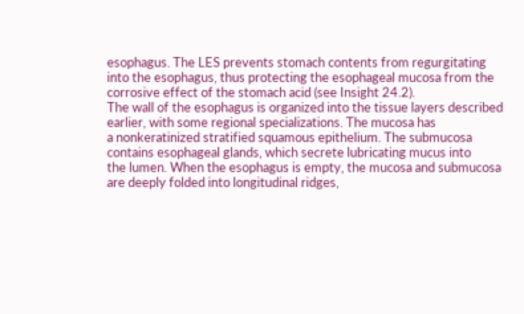esophagus. The LES prevents stomach contents from regurgitating
into the esophagus, thus protecting the esophageal mucosa from the
corrosive effect of the stomach acid (see Insight 24.2).
The wall of the esophagus is organized into the tissue layers described
earlier, with some regional specializations. The mucosa has
a nonkeratinized stratified squamous epithelium. The submucosa
contains esophageal glands, which secrete lubricating mucus into
the lumen. When the esophagus is empty, the mucosa and submucosa
are deeply folded into longitudinal ridges,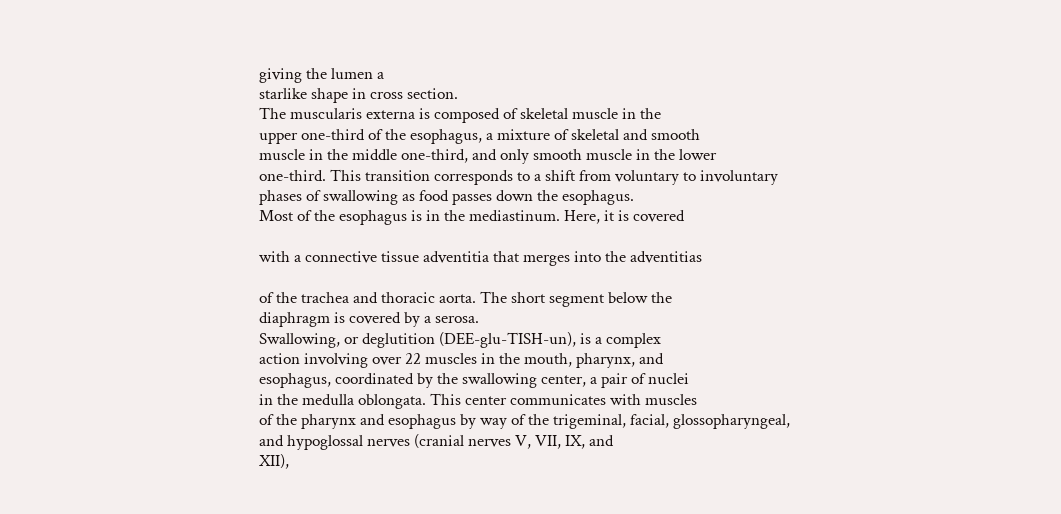giving the lumen a
starlike shape in cross section.
The muscularis externa is composed of skeletal muscle in the
upper one-third of the esophagus, a mixture of skeletal and smooth
muscle in the middle one-third, and only smooth muscle in the lower
one-third. This transition corresponds to a shift from voluntary to involuntary
phases of swallowing as food passes down the esophagus.
Most of the esophagus is in the mediastinum. Here, it is covered

with a connective tissue adventitia that merges into the adventitias

of the trachea and thoracic aorta. The short segment below the
diaphragm is covered by a serosa.
Swallowing, or deglutition (DEE-glu-TISH-un), is a complex
action involving over 22 muscles in the mouth, pharynx, and
esophagus, coordinated by the swallowing center, a pair of nuclei
in the medulla oblongata. This center communicates with muscles
of the pharynx and esophagus by way of the trigeminal, facial, glossopharyngeal,
and hypoglossal nerves (cranial nerves V, VII, IX, and
XII),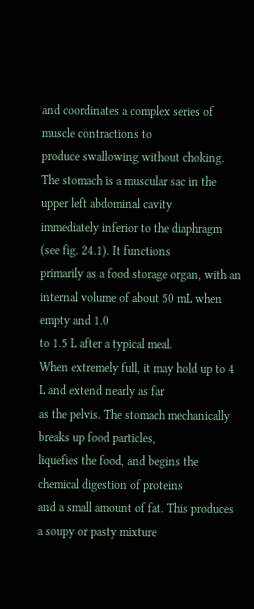and coordinates a complex series of muscle contractions to
produce swallowing without choking.
The stomach is a muscular sac in the upper left abdominal cavity
immediately inferior to the diaphragm (see fig. 24.1). It functions
primarily as a food storage organ, with an internal volume of about 50 mL when empty and 1.0
to 1.5 L after a typical meal.
When extremely full, it may hold up to 4 L and extend nearly as far
as the pelvis. The stomach mechanically breaks up food particles,
liquefies the food, and begins the chemical digestion of proteins
and a small amount of fat. This produces a soupy or pasty mixture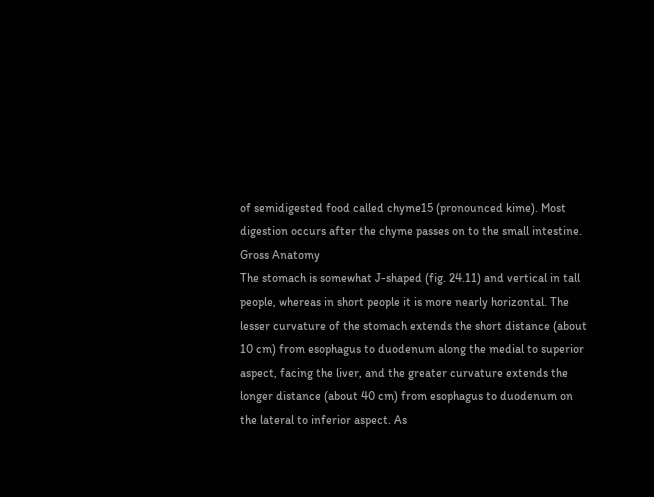of semidigested food called chyme15 (pronounced kime). Most
digestion occurs after the chyme passes on to the small intestine.
Gross Anatomy
The stomach is somewhat J-shaped (fig. 24.11) and vertical in tall
people, whereas in short people it is more nearly horizontal. The
lesser curvature of the stomach extends the short distance (about
10 cm) from esophagus to duodenum along the medial to superior
aspect, facing the liver, and the greater curvature extends the
longer distance (about 40 cm) from esophagus to duodenum on
the lateral to inferior aspect. As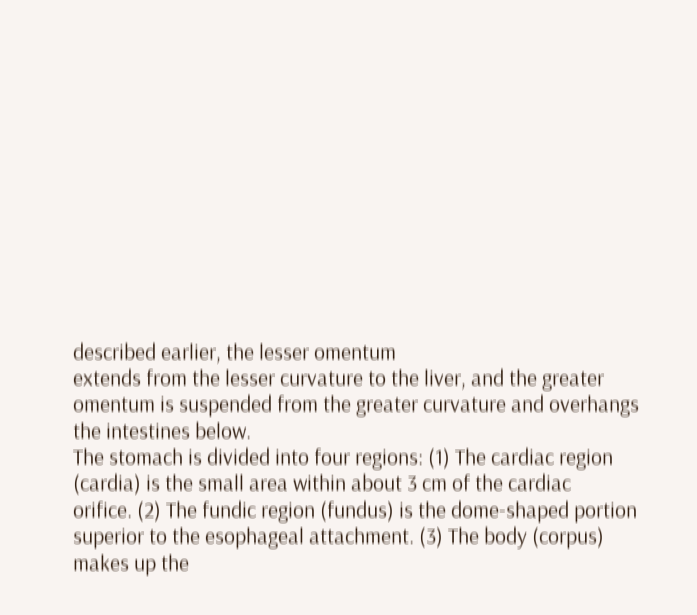described earlier, the lesser omentum
extends from the lesser curvature to the liver, and the greater
omentum is suspended from the greater curvature and overhangs
the intestines below.
The stomach is divided into four regions: (1) The cardiac region
(cardia) is the small area within about 3 cm of the cardiac
orifice. (2) The fundic region (fundus) is the dome-shaped portion
superior to the esophageal attachment. (3) The body (corpus)
makes up the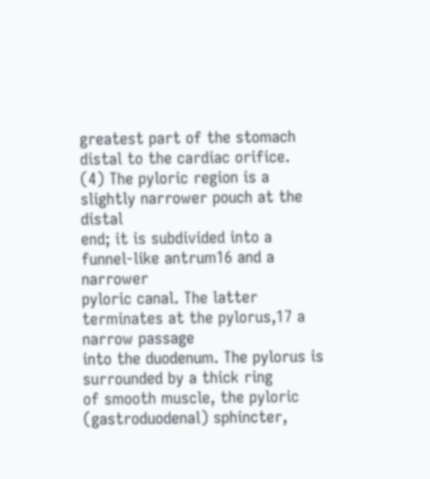greatest part of the stomach distal to the cardiac orifice.
(4) The pyloric region is a slightly narrower pouch at the distal
end; it is subdivided into a funnel-like antrum16 and a narrower
pyloric canal. The latter terminates at the pylorus,17 a narrow passage
into the duodenum. The pylorus is surrounded by a thick ring
of smooth muscle, the pyloric (gastroduodenal) sphincter,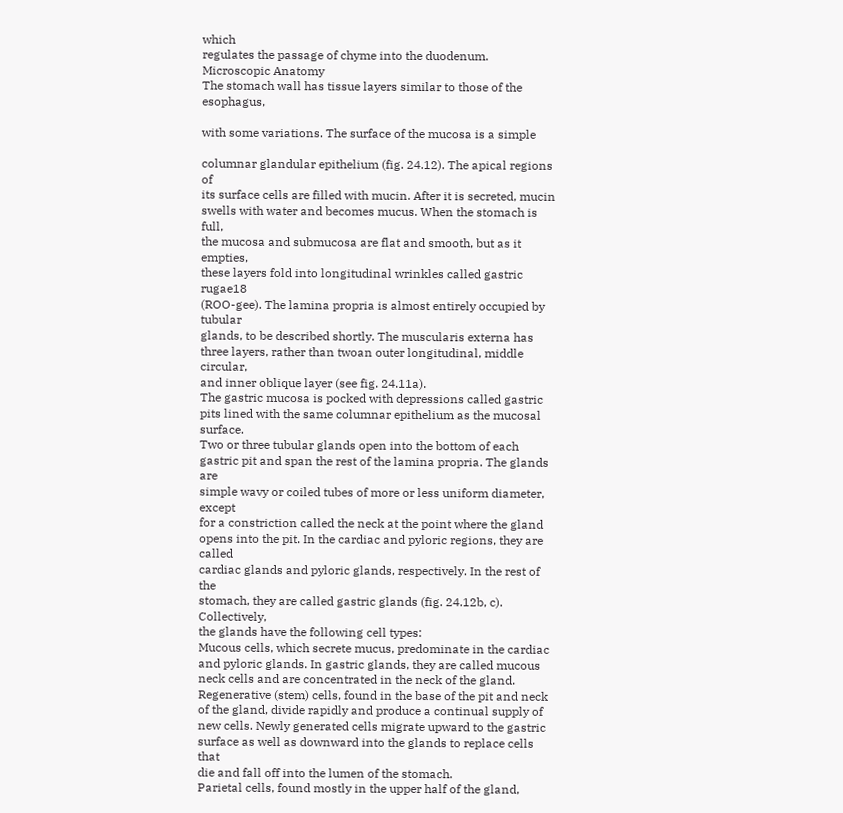which
regulates the passage of chyme into the duodenum.
Microscopic Anatomy
The stomach wall has tissue layers similar to those of the esophagus,

with some variations. The surface of the mucosa is a simple

columnar glandular epithelium (fig. 24.12). The apical regions of
its surface cells are filled with mucin. After it is secreted, mucin
swells with water and becomes mucus. When the stomach is full,
the mucosa and submucosa are flat and smooth, but as it empties,
these layers fold into longitudinal wrinkles called gastric rugae18
(ROO-gee). The lamina propria is almost entirely occupied by tubular
glands, to be described shortly. The muscularis externa has
three layers, rather than twoan outer longitudinal, middle circular,
and inner oblique layer (see fig. 24.11a).
The gastric mucosa is pocked with depressions called gastric
pits lined with the same columnar epithelium as the mucosal surface.
Two or three tubular glands open into the bottom of each
gastric pit and span the rest of the lamina propria. The glands are
simple wavy or coiled tubes of more or less uniform diameter, except
for a constriction called the neck at the point where the gland
opens into the pit. In the cardiac and pyloric regions, they are called
cardiac glands and pyloric glands, respectively. In the rest of the
stomach, they are called gastric glands (fig. 24.12b, c). Collectively,
the glands have the following cell types:
Mucous cells, which secrete mucus, predominate in the cardiac
and pyloric glands. In gastric glands, they are called mucous
neck cells and are concentrated in the neck of the gland.
Regenerative (stem) cells, found in the base of the pit and neck
of the gland, divide rapidly and produce a continual supply of
new cells. Newly generated cells migrate upward to the gastric
surface as well as downward into the glands to replace cells that
die and fall off into the lumen of the stomach.
Parietal cells, found mostly in the upper half of the gland,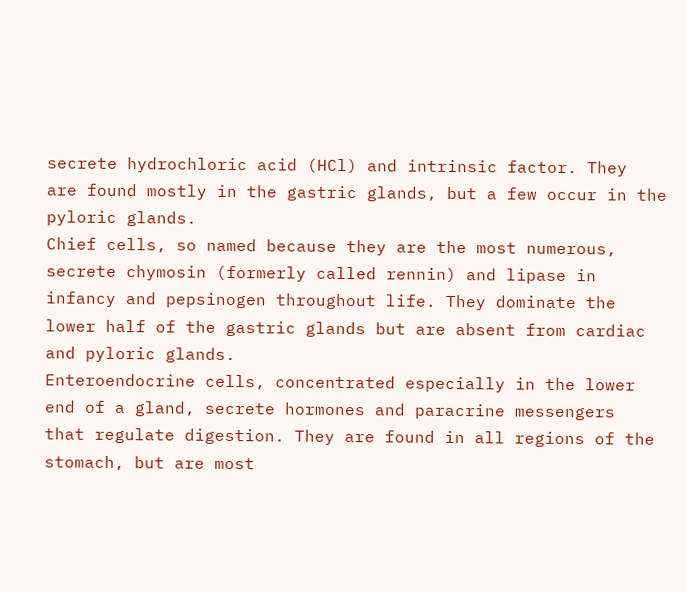secrete hydrochloric acid (HCl) and intrinsic factor. They
are found mostly in the gastric glands, but a few occur in the
pyloric glands.
Chief cells, so named because they are the most numerous,
secrete chymosin (formerly called rennin) and lipase in
infancy and pepsinogen throughout life. They dominate the
lower half of the gastric glands but are absent from cardiac
and pyloric glands.
Enteroendocrine cells, concentrated especially in the lower
end of a gland, secrete hormones and paracrine messengers
that regulate digestion. They are found in all regions of the
stomach, but are most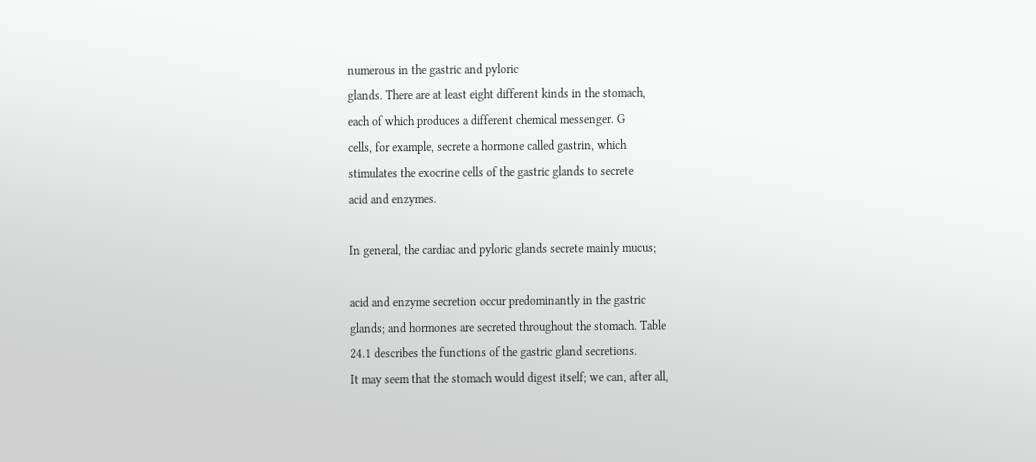numerous in the gastric and pyloric
glands. There are at least eight different kinds in the stomach,
each of which produces a different chemical messenger. G
cells, for example, secrete a hormone called gastrin, which
stimulates the exocrine cells of the gastric glands to secrete
acid and enzymes.

In general, the cardiac and pyloric glands secrete mainly mucus;

acid and enzyme secretion occur predominantly in the gastric
glands; and hormones are secreted throughout the stomach. Table
24.1 describes the functions of the gastric gland secretions.
It may seem that the stomach would digest itself; we can, after all,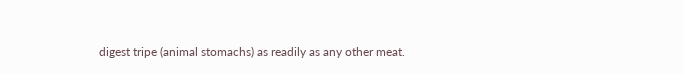digest tripe (animal stomachs) as readily as any other meat.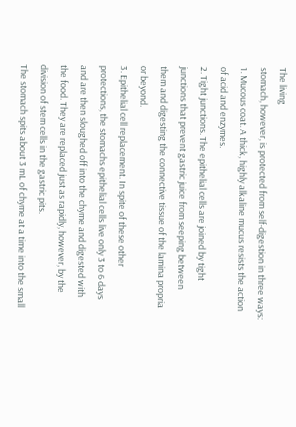The living
stomach, however, is protected from self-digestion in three ways:
1. Mucous coat. A thick, highly alkaline mucus resists the action
of acid and enzymes.
2. Tight junctions. The epithelial cells are joined by tight
junctions that prevent gastric juice from seeping between
them and digesting the connective tissue of the lamina propria
or beyond.
3. Epithelial cell replacement. In spite of these other
protections, the stomachs epithelial cells live only 3 to 6 days
and are then sloughed off into the chyme and digested with
the food. They are replaced just as rapidly, however, by the
division of stem cells in the gastric pits.
The stomach spits about 3 mL of chyme at a time into the small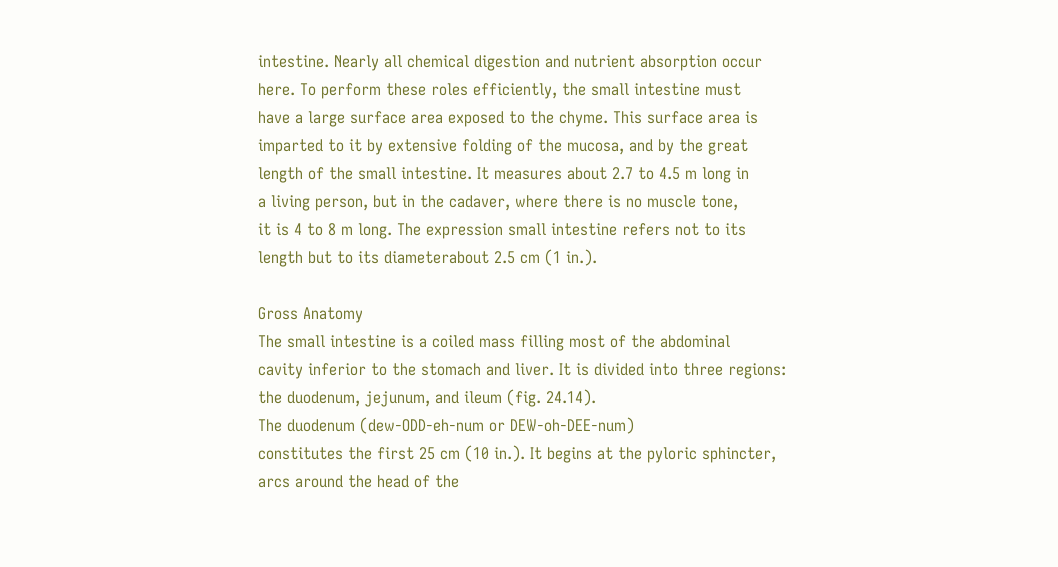intestine. Nearly all chemical digestion and nutrient absorption occur
here. To perform these roles efficiently, the small intestine must
have a large surface area exposed to the chyme. This surface area is
imparted to it by extensive folding of the mucosa, and by the great
length of the small intestine. It measures about 2.7 to 4.5 m long in
a living person, but in the cadaver, where there is no muscle tone,
it is 4 to 8 m long. The expression small intestine refers not to its
length but to its diameterabout 2.5 cm (1 in.).

Gross Anatomy
The small intestine is a coiled mass filling most of the abdominal
cavity inferior to the stomach and liver. It is divided into three regions:
the duodenum, jejunum, and ileum (fig. 24.14).
The duodenum (dew-ODD-eh-num or DEW-oh-DEE-num)
constitutes the first 25 cm (10 in.). It begins at the pyloric sphincter,
arcs around the head of the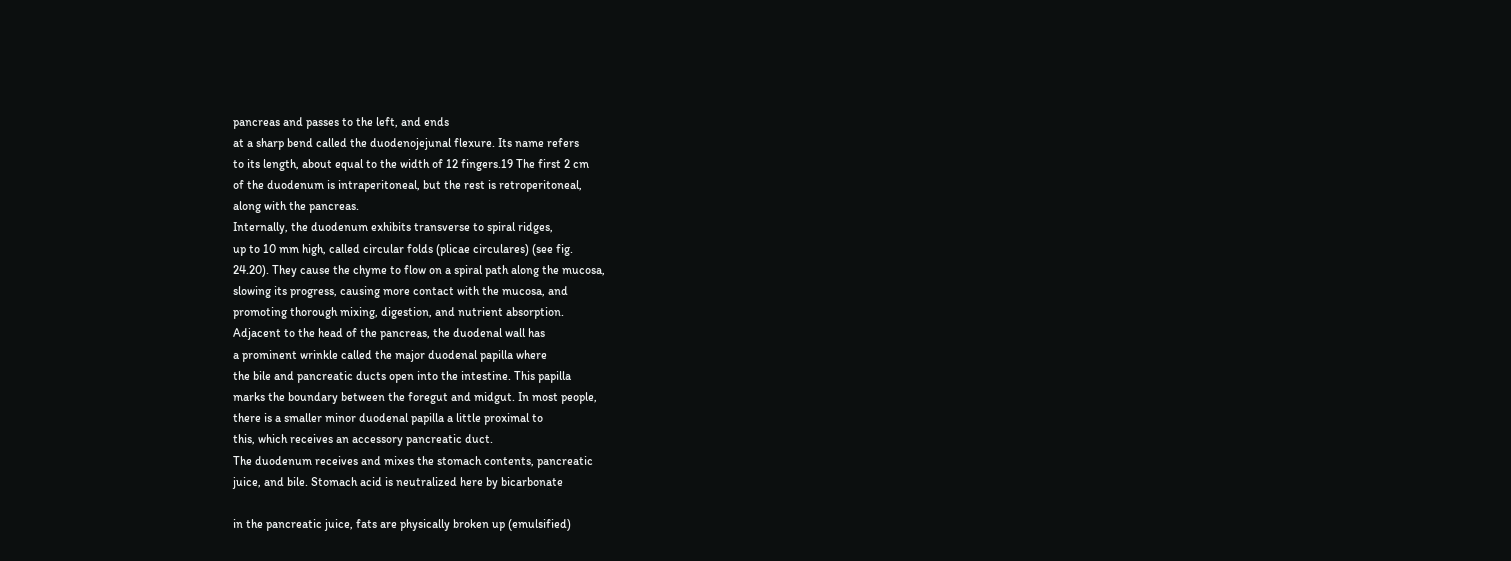pancreas and passes to the left, and ends
at a sharp bend called the duodenojejunal flexure. Its name refers
to its length, about equal to the width of 12 fingers.19 The first 2 cm
of the duodenum is intraperitoneal, but the rest is retroperitoneal,
along with the pancreas.
Internally, the duodenum exhibits transverse to spiral ridges,
up to 10 mm high, called circular folds (plicae circulares) (see fig.
24.20). They cause the chyme to flow on a spiral path along the mucosa,
slowing its progress, causing more contact with the mucosa, and
promoting thorough mixing, digestion, and nutrient absorption.
Adjacent to the head of the pancreas, the duodenal wall has
a prominent wrinkle called the major duodenal papilla where
the bile and pancreatic ducts open into the intestine. This papilla
marks the boundary between the foregut and midgut. In most people,
there is a smaller minor duodenal papilla a little proximal to
this, which receives an accessory pancreatic duct.
The duodenum receives and mixes the stomach contents, pancreatic
juice, and bile. Stomach acid is neutralized here by bicarbonate

in the pancreatic juice, fats are physically broken up (emulsified)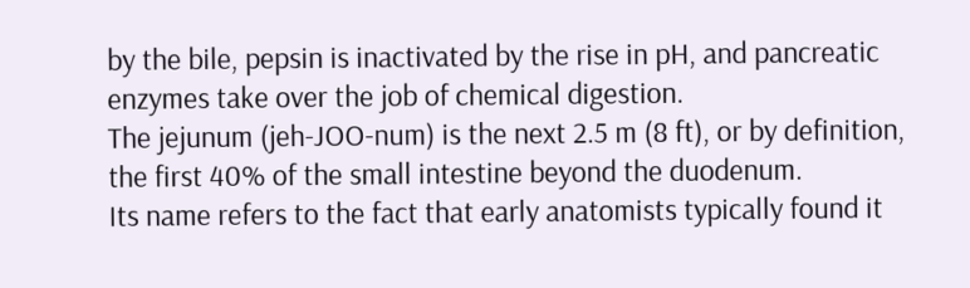by the bile, pepsin is inactivated by the rise in pH, and pancreatic
enzymes take over the job of chemical digestion.
The jejunum (jeh-JOO-num) is the next 2.5 m (8 ft), or by definition,
the first 40% of the small intestine beyond the duodenum.
Its name refers to the fact that early anatomists typically found it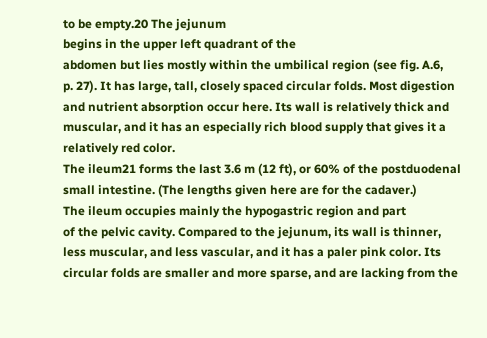to be empty.20 The jejunum
begins in the upper left quadrant of the
abdomen but lies mostly within the umbilical region (see fig. A.6,
p. 27). It has large, tall, closely spaced circular folds. Most digestion
and nutrient absorption occur here. Its wall is relatively thick and
muscular, and it has an especially rich blood supply that gives it a
relatively red color.
The ileum21 forms the last 3.6 m (12 ft), or 60% of the postduodenal
small intestine. (The lengths given here are for the cadaver.)
The ileum occupies mainly the hypogastric region and part
of the pelvic cavity. Compared to the jejunum, its wall is thinner,
less muscular, and less vascular, and it has a paler pink color. Its
circular folds are smaller and more sparse, and are lacking from the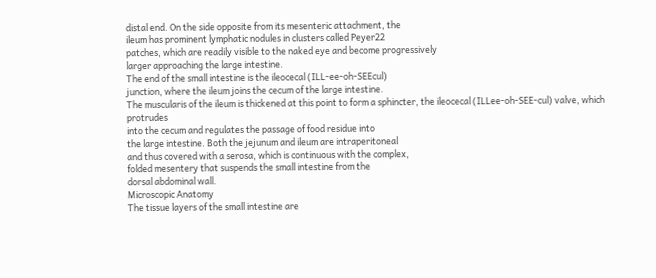distal end. On the side opposite from its mesenteric attachment, the
ileum has prominent lymphatic nodules in clusters called Peyer22
patches, which are readily visible to the naked eye and become progressively
larger approaching the large intestine.
The end of the small intestine is the ileocecal (ILL-ee-oh-SEEcul)
junction, where the ileum joins the cecum of the large intestine.
The muscularis of the ileum is thickened at this point to form a sphincter, the ileocecal (ILLee-oh-SEE-cul) valve, which protrudes
into the cecum and regulates the passage of food residue into
the large intestine. Both the jejunum and ileum are intraperitoneal
and thus covered with a serosa, which is continuous with the complex,
folded mesentery that suspends the small intestine from the
dorsal abdominal wall.
Microscopic Anatomy
The tissue layers of the small intestine are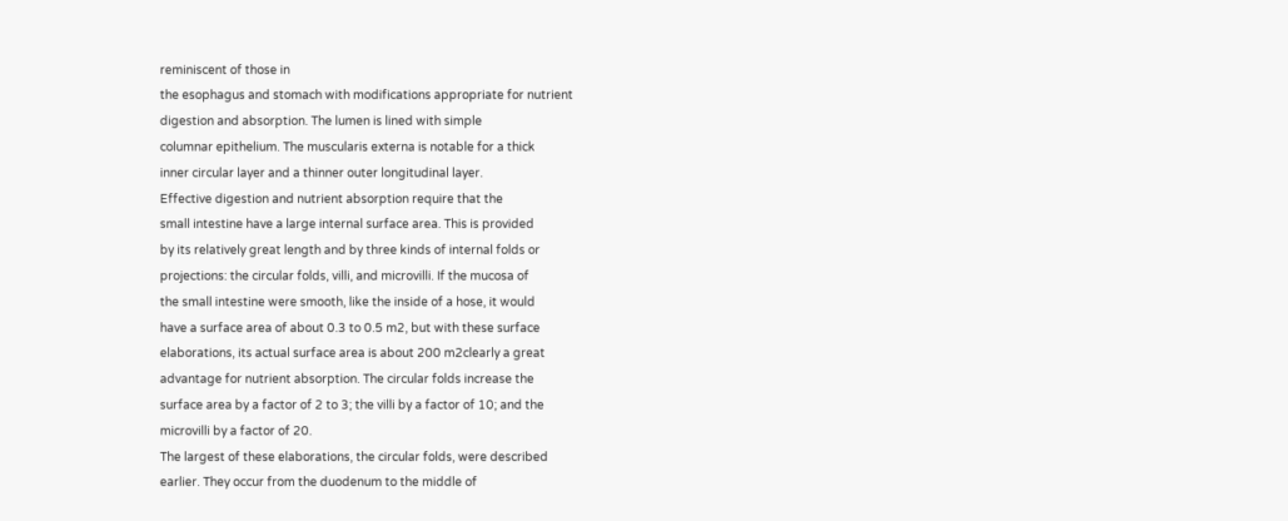reminiscent of those in
the esophagus and stomach with modifications appropriate for nutrient
digestion and absorption. The lumen is lined with simple
columnar epithelium. The muscularis externa is notable for a thick
inner circular layer and a thinner outer longitudinal layer.
Effective digestion and nutrient absorption require that the
small intestine have a large internal surface area. This is provided
by its relatively great length and by three kinds of internal folds or
projections: the circular folds, villi, and microvilli. If the mucosa of
the small intestine were smooth, like the inside of a hose, it would
have a surface area of about 0.3 to 0.5 m2, but with these surface
elaborations, its actual surface area is about 200 m2clearly a great
advantage for nutrient absorption. The circular folds increase the
surface area by a factor of 2 to 3; the villi by a factor of 10; and the
microvilli by a factor of 20.
The largest of these elaborations, the circular folds, were described
earlier. They occur from the duodenum to the middle of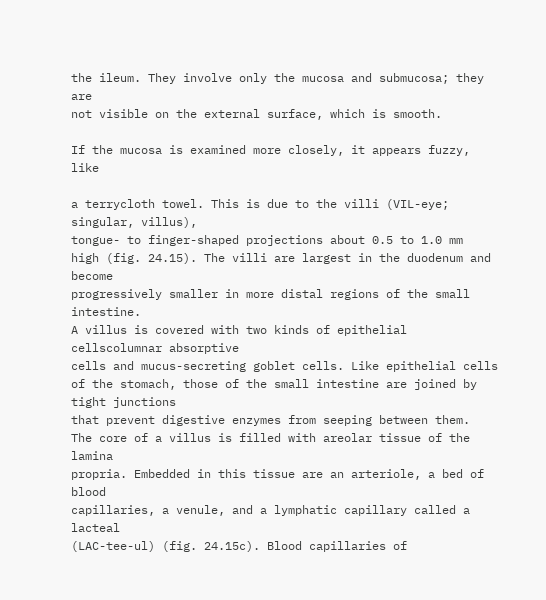the ileum. They involve only the mucosa and submucosa; they are
not visible on the external surface, which is smooth.

If the mucosa is examined more closely, it appears fuzzy, like

a terrycloth towel. This is due to the villi (VIL-eye; singular, villus),
tongue- to finger-shaped projections about 0.5 to 1.0 mm
high (fig. 24.15). The villi are largest in the duodenum and become
progressively smaller in more distal regions of the small intestine.
A villus is covered with two kinds of epithelial cellscolumnar absorptive
cells and mucus-secreting goblet cells. Like epithelial cells
of the stomach, those of the small intestine are joined by tight junctions
that prevent digestive enzymes from seeping between them.
The core of a villus is filled with areolar tissue of the lamina
propria. Embedded in this tissue are an arteriole, a bed of blood
capillaries, a venule, and a lymphatic capillary called a lacteal
(LAC-tee-ul) (fig. 24.15c). Blood capillaries of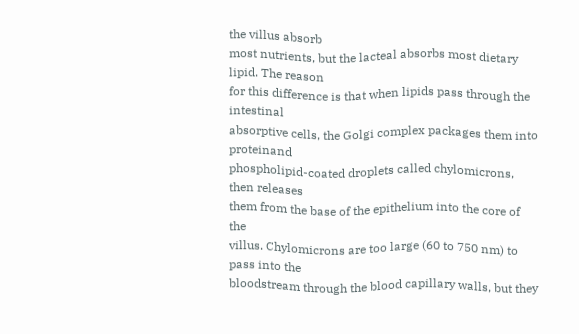the villus absorb
most nutrients, but the lacteal absorbs most dietary lipid. The reason
for this difference is that when lipids pass through the intestinal
absorptive cells, the Golgi complex packages them into proteinand
phospholipid-coated droplets called chylomicrons, then releases
them from the base of the epithelium into the core of the
villus. Chylomicrons are too large (60 to 750 nm) to pass into the
bloodstream through the blood capillary walls, but they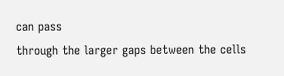can pass
through the larger gaps between the cells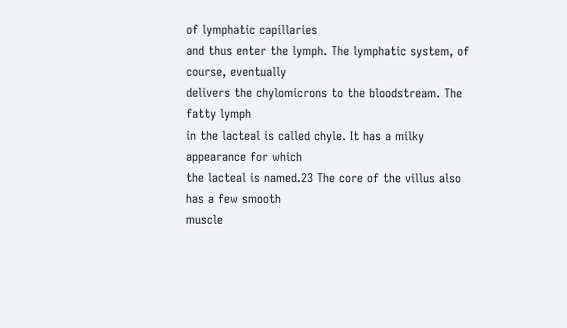of lymphatic capillaries
and thus enter the lymph. The lymphatic system, of course, eventually
delivers the chylomicrons to the bloodstream. The fatty lymph
in the lacteal is called chyle. It has a milky appearance for which
the lacteal is named.23 The core of the villus also has a few smooth
muscle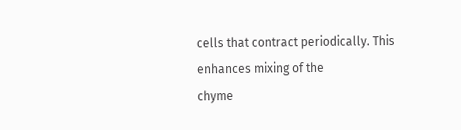cells that contract periodically. This enhances mixing of the
chyme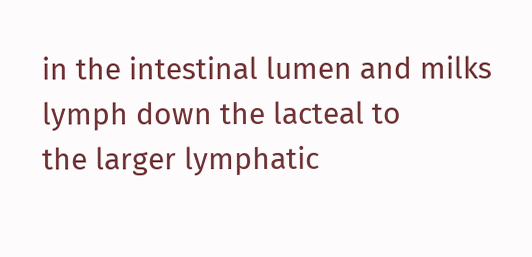in the intestinal lumen and milks lymph down the lacteal to
the larger lymphatic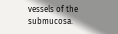vessels of the submucosa.